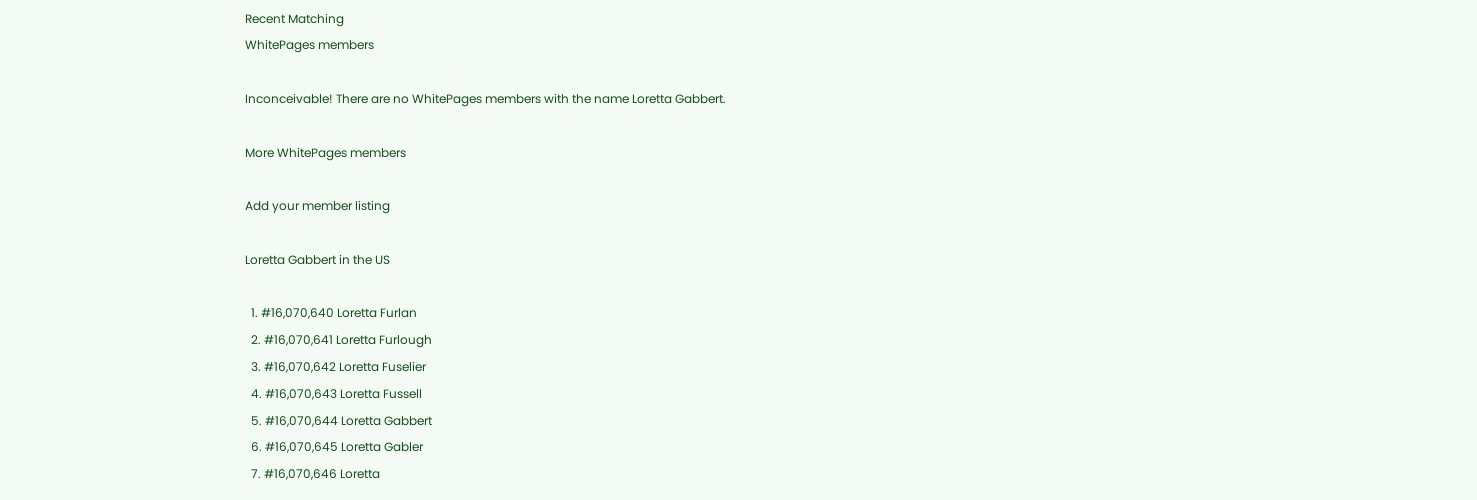Recent Matching
WhitePages members

Inconceivable! There are no WhitePages members with the name Loretta Gabbert.

More WhitePages members

Add your member listing

Loretta Gabbert in the US

  1. #16,070,640 Loretta Furlan
  2. #16,070,641 Loretta Furlough
  3. #16,070,642 Loretta Fuselier
  4. #16,070,643 Loretta Fussell
  5. #16,070,644 Loretta Gabbert
  6. #16,070,645 Loretta Gabler
  7. #16,070,646 Loretta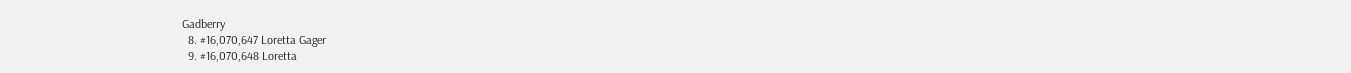Gadberry
  8. #16,070,647 Loretta Gager
  9. #16,070,648 Loretta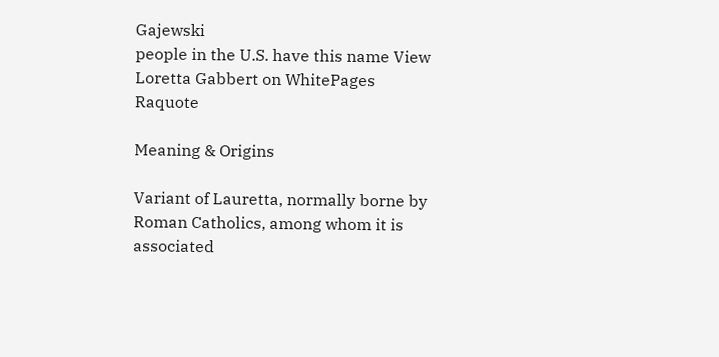Gajewski
people in the U.S. have this name View Loretta Gabbert on WhitePages Raquote

Meaning & Origins

Variant of Lauretta, normally borne by Roman Catholics, among whom it is associated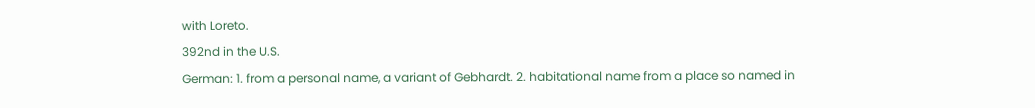with Loreto.
392nd in the U.S.
German: 1. from a personal name, a variant of Gebhardt. 2. habitational name from a place so named in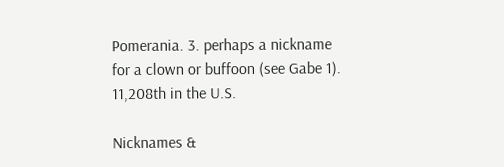Pomerania. 3. perhaps a nickname for a clown or buffoon (see Gabe 1).
11,208th in the U.S.

Nicknames &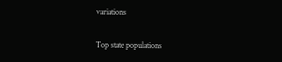variations

Top state populations